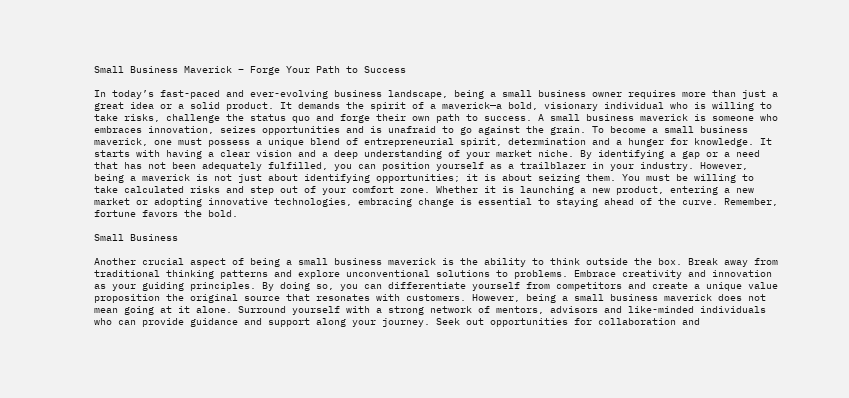Small Business Maverick – Forge Your Path to Success

In today’s fast-paced and ever-evolving business landscape, being a small business owner requires more than just a great idea or a solid product. It demands the spirit of a maverick—a bold, visionary individual who is willing to take risks, challenge the status quo and forge their own path to success. A small business maverick is someone who embraces innovation, seizes opportunities and is unafraid to go against the grain. To become a small business maverick, one must possess a unique blend of entrepreneurial spirit, determination and a hunger for knowledge. It starts with having a clear vision and a deep understanding of your market niche. By identifying a gap or a need that has not been adequately fulfilled, you can position yourself as a trailblazer in your industry. However, being a maverick is not just about identifying opportunities; it is about seizing them. You must be willing to take calculated risks and step out of your comfort zone. Whether it is launching a new product, entering a new market or adopting innovative technologies, embracing change is essential to staying ahead of the curve. Remember, fortune favors the bold.

Small Business

Another crucial aspect of being a small business maverick is the ability to think outside the box. Break away from traditional thinking patterns and explore unconventional solutions to problems. Embrace creativity and innovation as your guiding principles. By doing so, you can differentiate yourself from competitors and create a unique value proposition the original source that resonates with customers. However, being a small business maverick does not mean going at it alone. Surround yourself with a strong network of mentors, advisors and like-minded individuals who can provide guidance and support along your journey. Seek out opportunities for collaboration and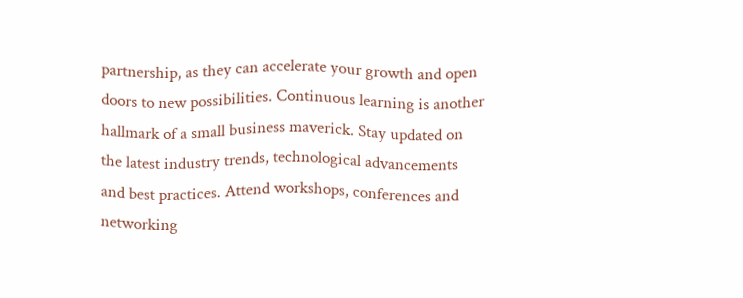partnership, as they can accelerate your growth and open doors to new possibilities. Continuous learning is another hallmark of a small business maverick. Stay updated on the latest industry trends, technological advancements and best practices. Attend workshops, conferences and networking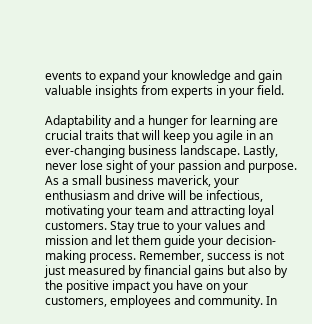events to expand your knowledge and gain valuable insights from experts in your field.

Adaptability and a hunger for learning are crucial traits that will keep you agile in an ever-changing business landscape. Lastly, never lose sight of your passion and purpose. As a small business maverick, your enthusiasm and drive will be infectious, motivating your team and attracting loyal customers. Stay true to your values and mission and let them guide your decision-making process. Remember, success is not just measured by financial gains but also by the positive impact you have on your customers, employees and community. In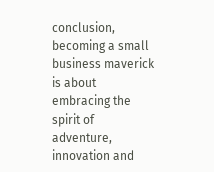conclusion, becoming a small business maverick is about embracing the spirit of adventure, innovation and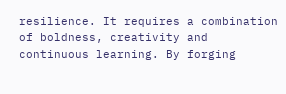resilience. It requires a combination of boldness, creativity and continuous learning. By forging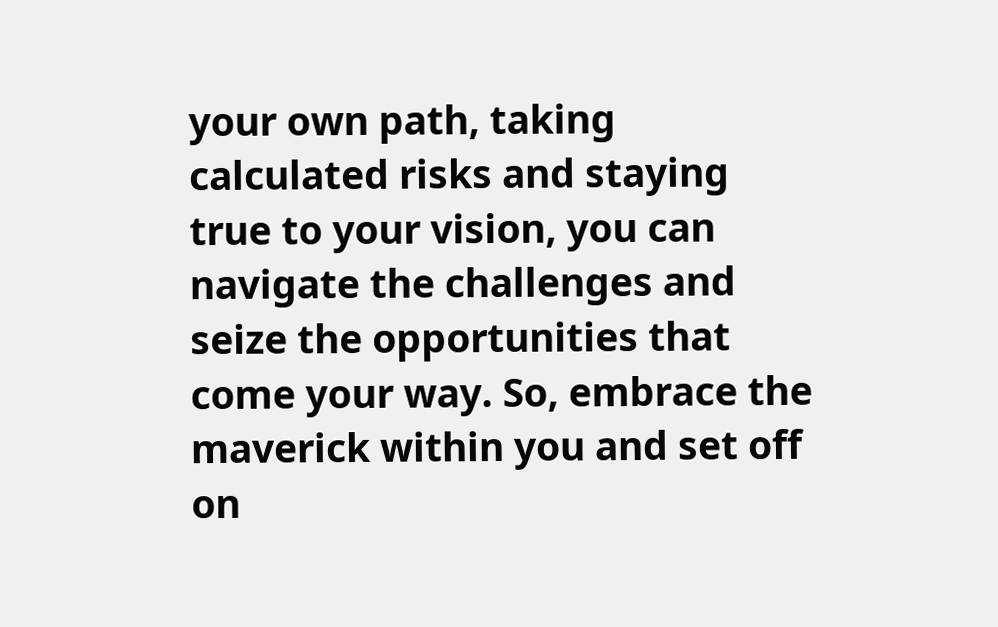your own path, taking calculated risks and staying true to your vision, you can navigate the challenges and seize the opportunities that come your way. So, embrace the maverick within you and set off on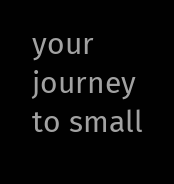your journey to small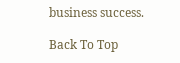business success.

Back To Top